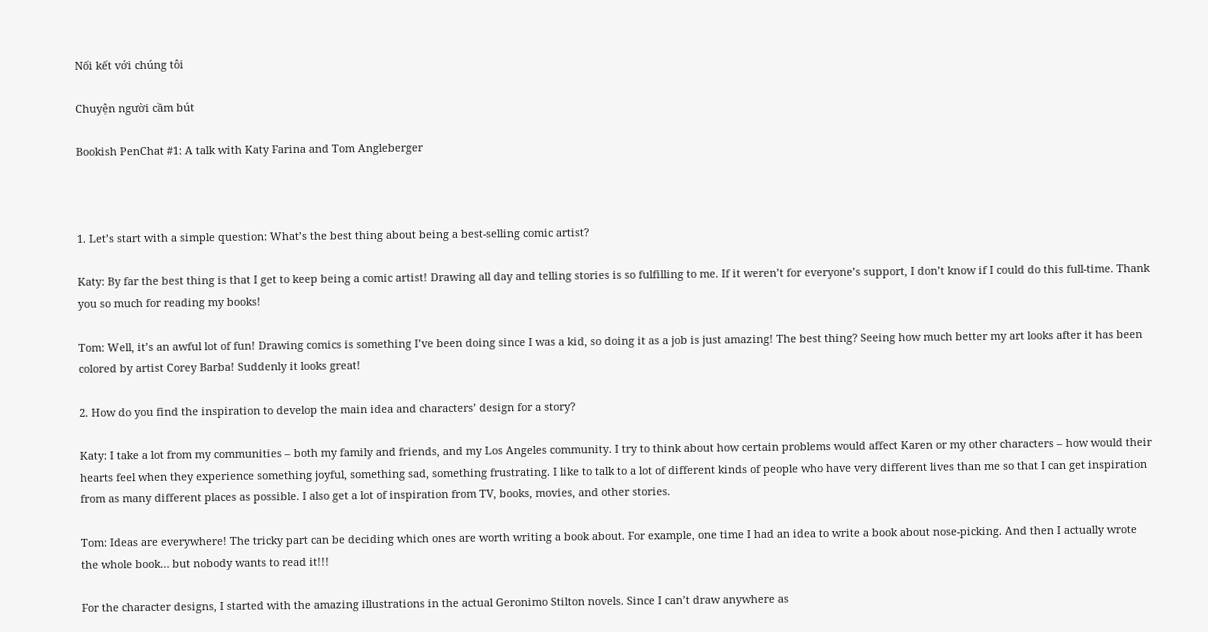Nối kết với chúng tôi

Chuyện người cầm bút

Bookish PenChat #1: A talk with Katy Farina and Tom Angleberger



1. Let’s start with a simple question: What’s the best thing about being a best-selling comic artist?

Katy: By far the best thing is that I get to keep being a comic artist! Drawing all day and telling stories is so fulfilling to me. If it weren’t for everyone’s support, I don’t know if I could do this full-time. Thank you so much for reading my books!

Tom: Well, it’s an awful lot of fun! Drawing comics is something I’ve been doing since I was a kid, so doing it as a job is just amazing! The best thing? Seeing how much better my art looks after it has been colored by artist Corey Barba! Suddenly it looks great!

2. How do you find the inspiration to develop the main idea and characters’ design for a story?

Katy: I take a lot from my communities – both my family and friends, and my Los Angeles community. I try to think about how certain problems would affect Karen or my other characters – how would their hearts feel when they experience something joyful, something sad, something frustrating. I like to talk to a lot of different kinds of people who have very different lives than me so that I can get inspiration from as many different places as possible. I also get a lot of inspiration from TV, books, movies, and other stories.

Tom: Ideas are everywhere! The tricky part can be deciding which ones are worth writing a book about. For example, one time I had an idea to write a book about nose-picking. And then I actually wrote the whole book… but nobody wants to read it!!!

For the character designs, I started with the amazing illustrations in the actual Geronimo Stilton novels. Since I can’t draw anywhere as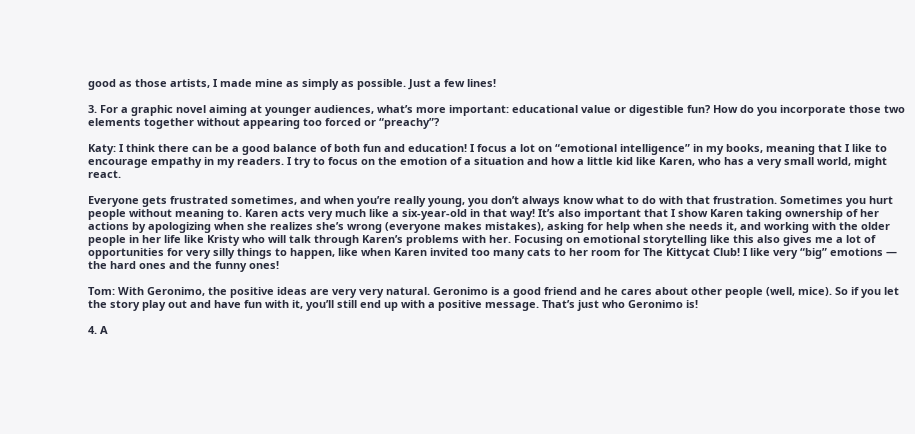good as those artists, I made mine as simply as possible. Just a few lines!

3. For a graphic novel aiming at younger audiences, what’s more important: educational value or digestible fun? How do you incorporate those two elements together without appearing too forced or “preachy”?

Katy: I think there can be a good balance of both fun and education! I focus a lot on “emotional intelligence” in my books, meaning that I like to encourage empathy in my readers. I try to focus on the emotion of a situation and how a little kid like Karen, who has a very small world, might react.

Everyone gets frustrated sometimes, and when you’re really young, you don’t always know what to do with that frustration. Sometimes you hurt people without meaning to. Karen acts very much like a six-year-old in that way! It’s also important that I show Karen taking ownership of her actions by apologizing when she realizes she’s wrong (everyone makes mistakes), asking for help when she needs it, and working with the older people in her life like Kristy who will talk through Karen’s problems with her. Focusing on emotional storytelling like this also gives me a lot of opportunities for very silly things to happen, like when Karen invited too many cats to her room for The Kittycat Club! I like very “big” emotions — the hard ones and the funny ones!

Tom: With Geronimo, the positive ideas are very very natural. Geronimo is a good friend and he cares about other people (well, mice). So if you let the story play out and have fun with it, you’ll still end up with a positive message. That’s just who Geronimo is!

4. A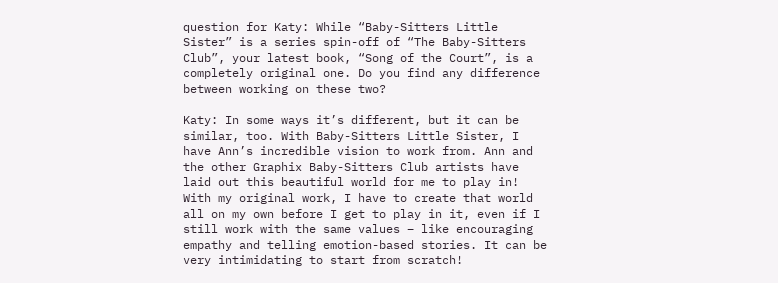question for Katy: While “Baby-Sitters Little Sister” is a series spin-off of “The Baby-Sitters Club”, your latest book, “Song of the Court”, is a completely original one. Do you find any difference between working on these two?

Katy: In some ways it’s different, but it can be similar, too. With Baby-Sitters Little Sister, I have Ann’s incredible vision to work from. Ann and the other Graphix Baby-Sitters Club artists have laid out this beautiful world for me to play in! With my original work, I have to create that world all on my own before I get to play in it, even if I still work with the same values – like encouraging empathy and telling emotion-based stories. It can be very intimidating to start from scratch!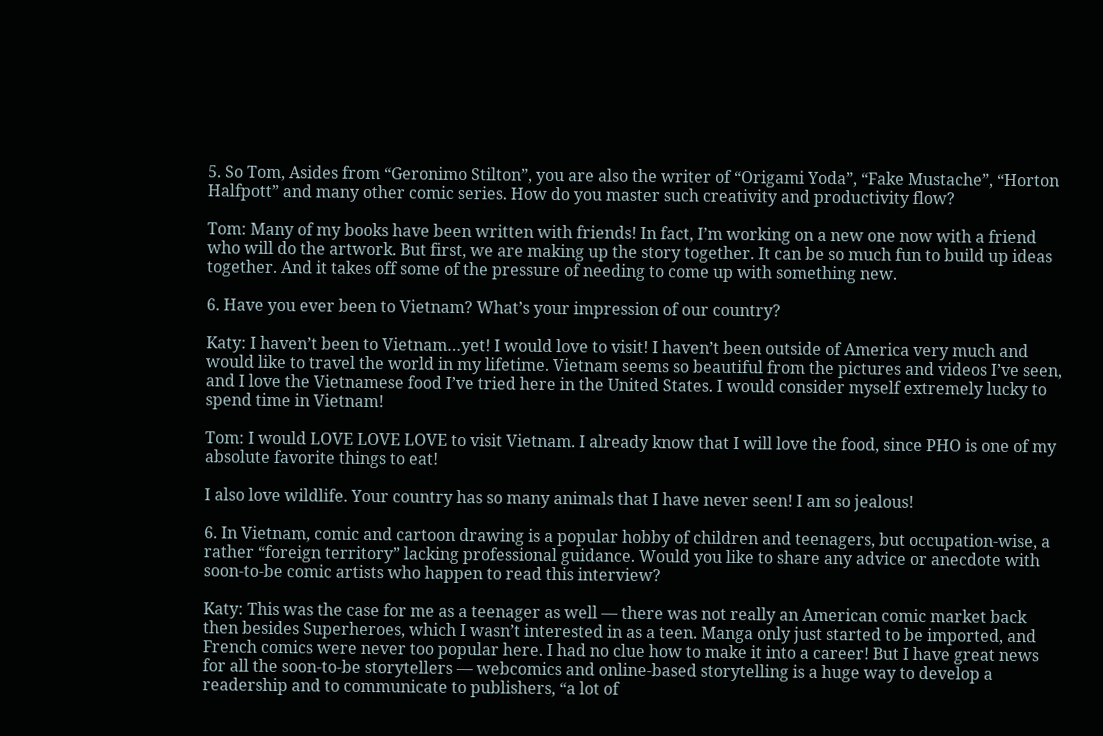5. So Tom, Asides from “Geronimo Stilton”, you are also the writer of “Origami Yoda”, “Fake Mustache”, “Horton Halfpott” and many other comic series. How do you master such creativity and productivity flow?

Tom: Many of my books have been written with friends! In fact, I’m working on a new one now with a friend who will do the artwork. But first, we are making up the story together. It can be so much fun to build up ideas together. And it takes off some of the pressure of needing to come up with something new.

6. Have you ever been to Vietnam? What’s your impression of our country?

Katy: I haven’t been to Vietnam…yet! I would love to visit! I haven’t been outside of America very much and would like to travel the world in my lifetime. Vietnam seems so beautiful from the pictures and videos I’ve seen, and I love the Vietnamese food I’ve tried here in the United States. I would consider myself extremely lucky to spend time in Vietnam!

Tom: I would LOVE LOVE LOVE to visit Vietnam. I already know that I will love the food, since PHO is one of my absolute favorite things to eat!

I also love wildlife. Your country has so many animals that I have never seen! I am so jealous!

6. In Vietnam, comic and cartoon drawing is a popular hobby of children and teenagers, but occupation-wise, a rather “foreign territory” lacking professional guidance. Would you like to share any advice or anecdote with soon-to-be comic artists who happen to read this interview?

Katy: This was the case for me as a teenager as well — there was not really an American comic market back then besides Superheroes, which I wasn’t interested in as a teen. Manga only just started to be imported, and French comics were never too popular here. I had no clue how to make it into a career! But I have great news for all the soon-to-be storytellers — webcomics and online-based storytelling is a huge way to develop a readership and to communicate to publishers, “a lot of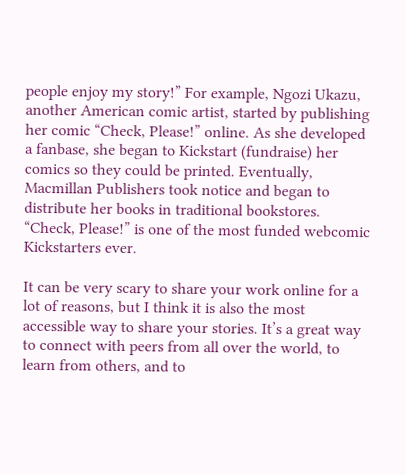people enjoy my story!” For example, Ngozi Ukazu, another American comic artist, started by publishing her comic “Check, Please!” online. As she developed a fanbase, she began to Kickstart (fundraise) her comics so they could be printed. Eventually, Macmillan Publishers took notice and began to distribute her books in traditional bookstores. “Check, Please!” is one of the most funded webcomic Kickstarters ever.

It can be very scary to share your work online for a lot of reasons, but I think it is also the most accessible way to share your stories. It’s a great way to connect with peers from all over the world, to learn from others, and to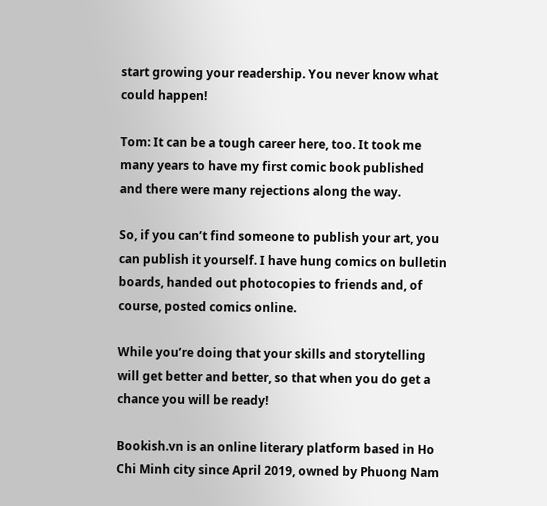start growing your readership. You never know what could happen!

Tom: It can be a tough career here, too. It took me many years to have my first comic book published and there were many rejections along the way.

So, if you can’t find someone to publish your art, you can publish it yourself. I have hung comics on bulletin boards, handed out photocopies to friends and, of course, posted comics online.

While you’re doing that your skills and storytelling will get better and better, so that when you do get a chance you will be ready!

Bookish.vn is an online literary platform based in Ho Chi Minh city since April 2019, owned by Phuong Nam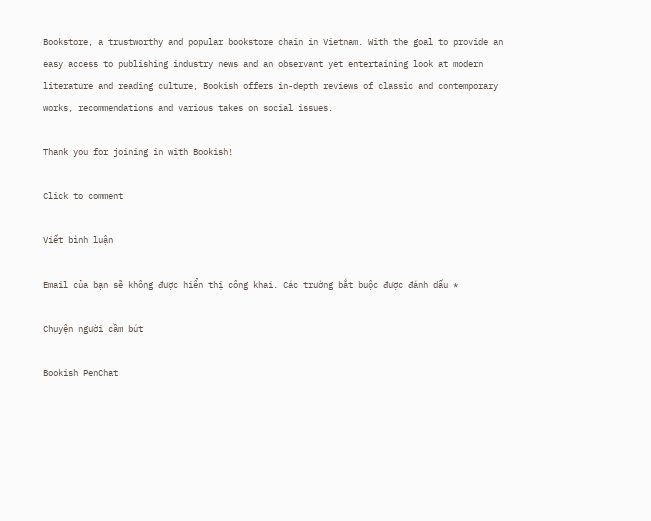Bookstore, a trustworthy and popular bookstore chain in Vietnam. With the goal to provide an easy access to publishing industry news and an observant yet entertaining look at modern literature and reading culture, Bookish offers in-depth reviews of classic and contemporary works, recommendations and various takes on social issues.

Thank you for joining in with Bookish!

Click to comment

Viết bình luận

Email của bạn sẽ không được hiển thị công khai. Các trường bắt buộc được đánh dấu *

Chuyện người cầm bút

Bookish PenChat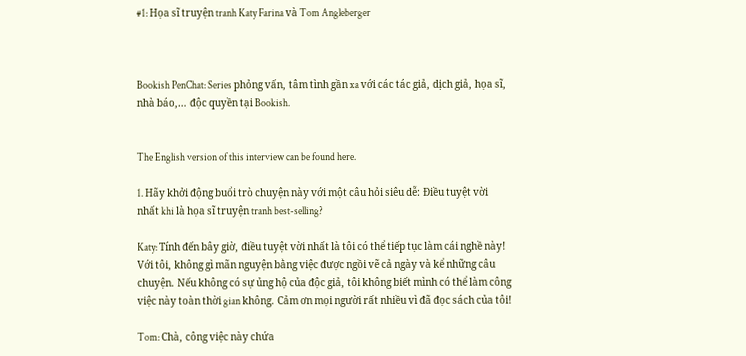#1: Họa sĩ truyện tranh Katy Farina và Tom Angleberger



Bookish PenChat: Series phỏng vấn, tâm tình gần xa với các tác giả, dịch giả, họa sĩ, nhà báo,… độc quyền tại Bookish.


The English version of this interview can be found here.

1. Hãy khởi động buổi trò chuyện này với một câu hỏi siêu dễ: Điều tuyệt vời nhất khi là họa sĩ truyện tranh best-selling?

Katy: Tính đến bây giờ, điều tuyệt vời nhất là tôi có thể tiếp tục làm cái nghề này! Với tôi, không gì mãn nguyện bằng việc được ngồi vẽ cả ngày và kể những câu chuyện. Nếu không có sự ủng hộ của độc giả, tôi không biết mình có thể làm công việc này toàn thời gian không. Cảm ơn mọi người rất nhiều vì đã đọc sách của tôi!

Tom: Chà, công việc này chứa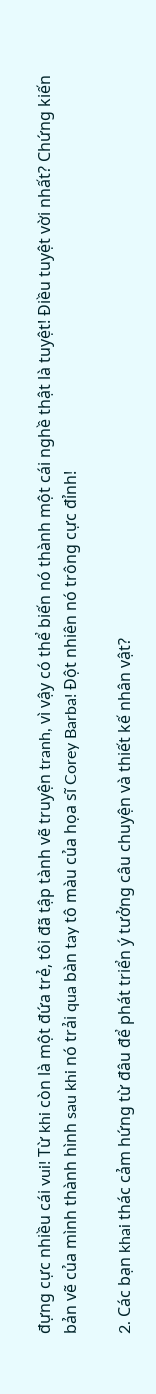đựng cực nhiều cái vui! Từ khi còn là một đứa trẻ, tôi đã tập tành vẽ truyện tranh, vì vậy có thể biến nó thành một cái nghề thật là tuyệt! Điều tuyệt vời nhất? Chứng kiến bản vẽ của mình thành hình sau khi nó trải qua bàn tay tô màu của họa sĩ Corey Barba! Đột nhiên nó trông cực đỉnh!

2. Các bạn khai thác cảm hứng từ đâu để phát triển ý tưởng câu chuyện và thiết kế nhân vật?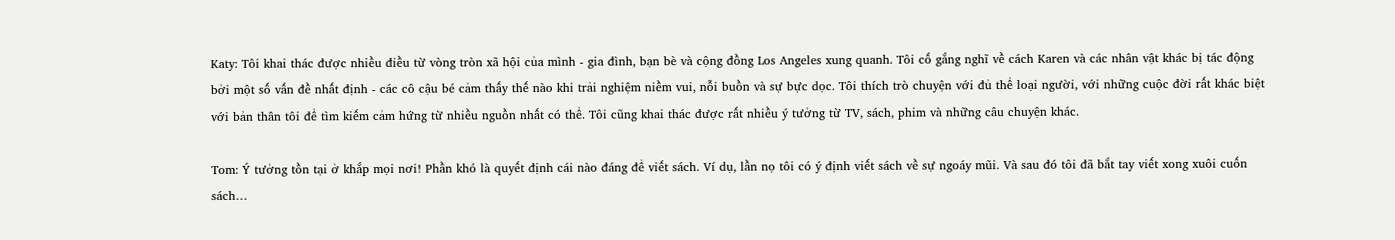Katy: Tôi khai thác được nhiều điều từ vòng tròn xã hội của mình - gia đình, bạn bè và cộng đồng Los Angeles xung quanh. Tôi cố gắng nghĩ về cách Karen và các nhân vật khác bị tác động bởi một số vấn đề nhất định - các cô cậu bé cảm thấy thế nào khi trải nghiệm niềm vui, nỗi buồn và sự bực dọc. Tôi thích trò chuyện với đủ thể loại người, với những cuộc đời rất khác biệt với bản thân tôi để tìm kiếm cảm hứng từ nhiều nguồn nhất có thể. Tôi cũng khai thác được rất nhiều ý tưởng từ TV, sách, phim và những câu chuyện khác.

Tom: Ý tưởng tồn tại ở khắp mọi nơi! Phần khó là quyết định cái nào đáng để viết sách. Ví dụ, lần nọ tôi có ý định viết sách về sự ngoáy mũi. Và sau đó tôi đã bắt tay viết xong xuôi cuốn sách…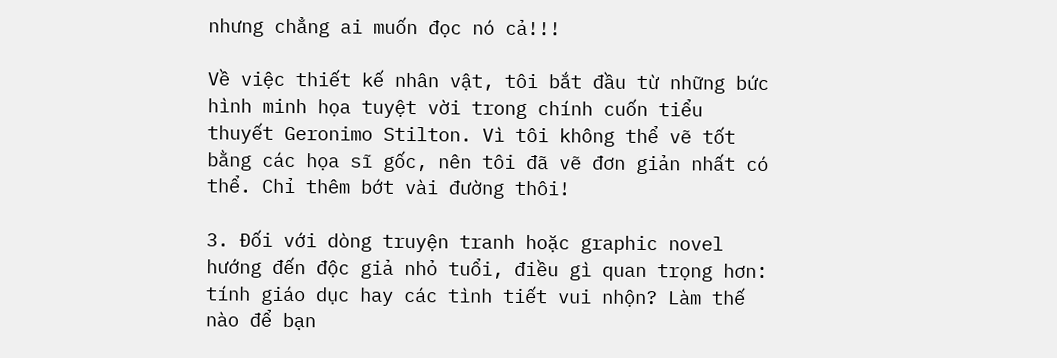nhưng chẳng ai muốn đọc nó cả!!!

Về việc thiết kế nhân vật, tôi bắt đầu từ những bức hình minh họa tuyệt vời trong chính cuốn tiểu thuyết Geronimo Stilton. Vì tôi không thể vẽ tốt bằng các họa sĩ gốc, nên tôi đã vẽ đơn giản nhất có thể. Chỉ thêm bớt vài đường thôi!

3. Đối với dòng truyện tranh hoặc graphic novel hướng đến độc giả nhỏ tuổi, điều gì quan trọng hơn: tính giáo dục hay các tình tiết vui nhộn? Làm thế nào để bạn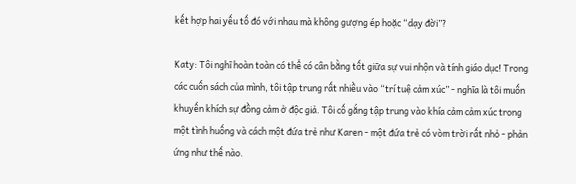kết hợp hai yếu tố đó với nhau mà không gượng ép hoặc “dạy đời”?

Katy: Tôi nghĩ hoàn toàn có thể có cân bằng tốt giữa sự vui nhộn và tính giáo dục! Trong các cuốn sách của mình, tôi tập trung rất nhiều vào “trí tuệ cảm xúc” - nghĩa là tôi muốn khuyến khích sự đồng cảm ở độc giả. Tôi cố gắng tập trung vào khía cảm cảm xúc trong một tình huống và cách một đứa trẻ như Karen - một đứa trẻ có vòm trời rất nhỏ - phản ứng như thế nào.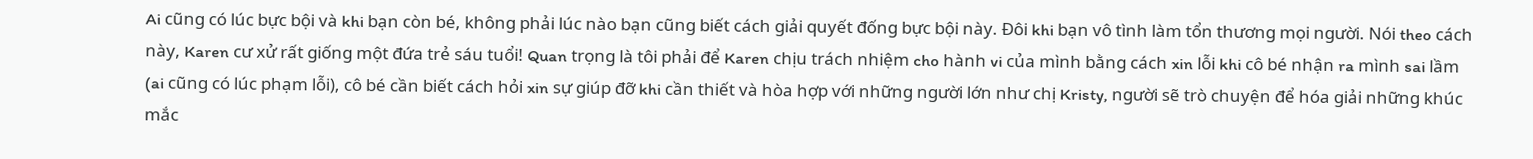Ai cũng có lúc bực bội và khi bạn còn bé, không phải lúc nào bạn cũng biết cách giải quyết đống bực bội này. Đôi khi bạn vô tình làm tổn thương mọi người. Nói theo cách này, Karen cư xử rất giống một đứa trẻ sáu tuổi! Quan trọng là tôi phải để Karen chịu trách nhiệm cho hành vi của mình bằng cách xin lỗi khi cô bé nhận ra mình sai lầm (ai cũng có lúc phạm lỗi), cô bé cần biết cách hỏi xin sự giúp đỡ khi cần thiết và hòa hợp với những người lớn như chị Kristy, người sẽ trò chuyện để hóa giải những khúc mắc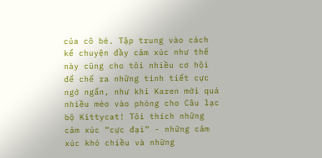của cô bé. Tập trung vào cách kể chuyện đầy cảm xúc như thế này cũng cho tôi nhiều cơ hội để chế ra những tình tiết cực ngớ ngẩn, như khi Karen mời quá nhiều mèo vào phòng cho Câu lạc bộ Kittycat! Tôi thích những cảm xúc “cực đại” - những cảm xúc khó chiều và những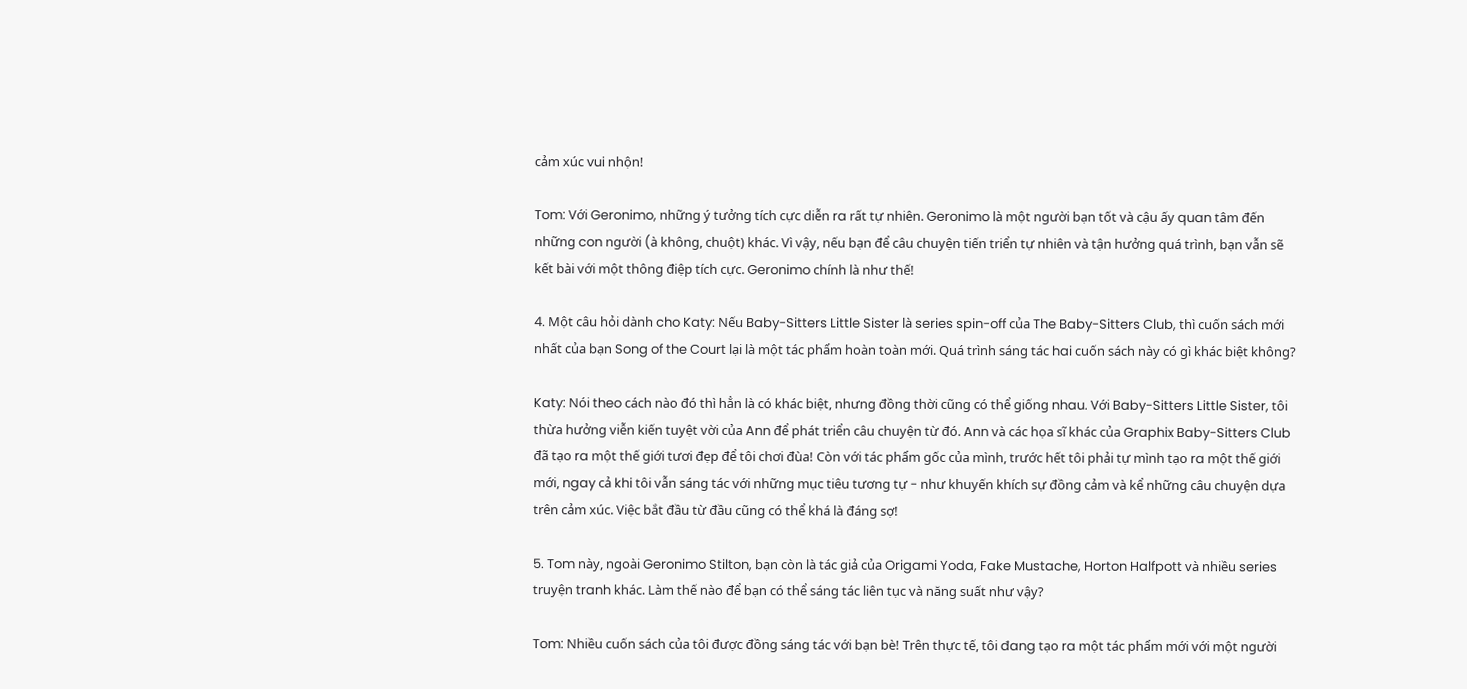cảm xúc vui nhộn!

Tom: Với Geronimo, những ý tưởng tích cực diễn ra rất tự nhiên. Geronimo là một người bạn tốt và cậu ấy quan tâm đến những con người (à không, chuột) khác. Vì vậy, nếu bạn để câu chuyện tiến triển tự nhiên và tận hưởng quá trình, bạn vẫn sẽ kết bài với một thông điệp tích cực. Geronimo chính là như thế!

4. Một câu hỏi dành cho Katy: Nếu Baby-Sitters Little Sister là series spin-off của The Baby-Sitters Club, thì cuốn sách mới nhất của bạn Song of the Court lại là một tác phẩm hoàn toàn mới. Quá trình sáng tác hai cuốn sách này có gì khác biệt không?

Katy: Nói theo cách nào đó thì hẳn là có khác biệt, nhưng đồng thời cũng có thể giống nhau. Với Baby-Sitters Little Sister, tôi thừa hưởng viễn kiến tuyệt vời của Ann để phát triển câu chuyện từ đó. Ann và các họa sĩ khác của Graphix Baby-Sitters Club đã tạo ra một thế giới tươi đẹp để tôi chơi đùa! Còn với tác phẩm gốc của mình, trước hết tôi phải tự mình tạo ra một thế giới mới, ngay cả khi tôi vẫn sáng tác với những mục tiêu tương tự - như khuyến khích sự đồng cảm và kể những câu chuyện dựa trên cảm xúc. Việc bắt đầu từ đầu cũng có thể khá là đáng sợ!

5. Tom này, ngoài Geronimo Stilton, bạn còn là tác giả của Origami Yoda, Fake Mustache, Horton Halfpott và nhiều series truyện tranh khác. Làm thế nào để bạn có thể sáng tác liên tục và năng suất như vậy?

Tom: Nhiều cuốn sách của tôi được đồng sáng tác với bạn bè! Trên thực tế, tôi đang tạo ra một tác phẩm mới với một người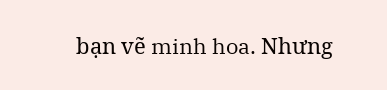bạn vẽ minh hoa. Nhưng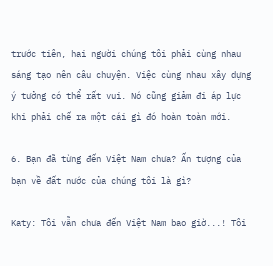trước tiên, hai người chúng tôi phải cùng nhau sáng tạo nên câu chuyện. Việc cùng nhau xây dựng ý tưởng có thể rất vui. Nó cũng giảm đi áp lực khi phải chế ra một cái gì đó hoàn toàn mới.

6. Bạn đã từng đến Việt Nam chưa? Ấn tượng của bạn về đất nước của chúng tôi là gì?

Katy: Tôi vẫn chưa đến Việt Nam bao giờ...! Tôi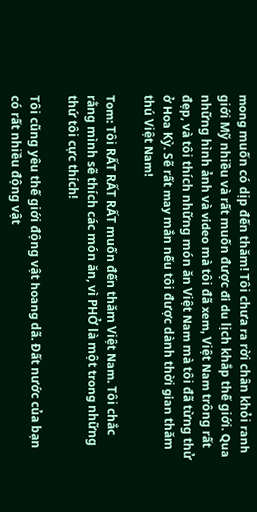mong muốn có dịp đến thăm! Tôi chưa ra rời chân khỏi ranh giới Mỹ nhiều và rất muốn được đi du lịch khắp thế giới. Qua những hình ảnh và video mà tôi đã xem, Việt Nam trông rất đẹp, và tôi thích những món ăn Việt Nam mà tôi đã từng thử ở Hoa Kỳ. Sẽ rất may mắn nếu tôi được dành thời gian thăm thú Việt Nam!

Tom: Tôi RẤT RẤT RẤT muốn đến thăm Việt Nam. Tôi chắc rằng mình sẽ thích các món ăn, vì PHỞ là một trong những thứ tôi cực thích!

Tôi cũng yêu thế giới động vật hoang dã. Đất nước của bạn có rất nhiều động vật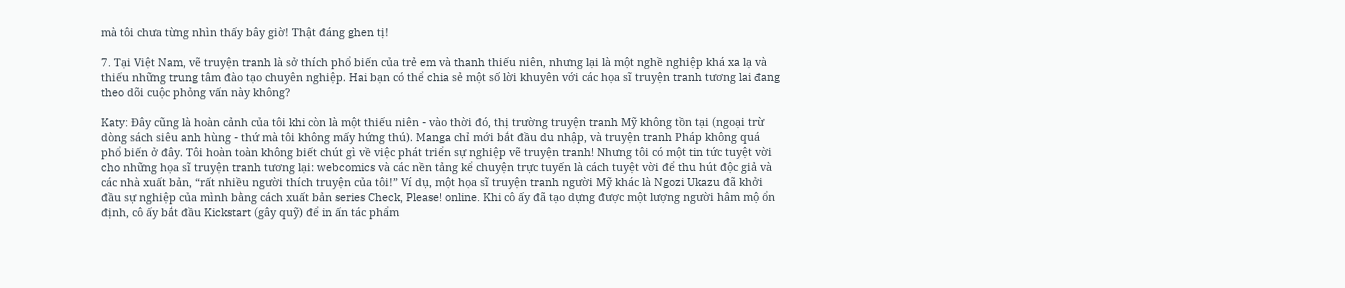mà tôi chưa từng nhìn thấy bây giờ! Thật đáng ghen tị!

7. Tại Việt Nam, vẽ truyện tranh là sở thích phổ biến của trẻ em và thanh thiếu niên, nhưng lại là một nghề nghiệp khá xa lạ và thiếu những trung tâm đào tạo chuyên nghiệp. Hai bạn có thể chia sẻ một số lời khuyên với các họa sĩ truyện tranh tương lai đang theo dõi cuộc phỏng vấn này không?

Katy: Đây cũng là hoàn cảnh của tôi khi còn là một thiếu niên - vào thời đó, thị trường truyện tranh Mỹ không tồn tại (ngoại trừ dòng sách siêu anh hùng - thứ mà tôi không mấy hứng thú). Manga chỉ mới bắt đầu du nhập, và truyện tranh Pháp không quá phổ biến ở đây. Tôi hoàn toàn không biết chút gì về việc phát triển sự nghiệp vẽ truyện tranh! Nhưng tôi có một tin tức tuyệt vời cho những họa sĩ truyện tranh tương lại: webcomics và các nền tảng kể chuyện trực tuyến là cách tuyệt vời để thu hút độc giả và các nhà xuất bản, “rất nhiều người thích truyện của tôi!” Ví dụ, một họa sĩ truyện tranh người Mỹ khác là Ngozi Ukazu đã khởi đầu sự nghiệp của mình bằng cách xuất bản series Check, Please! online. Khi cô ấy đã tạo dựng được một lượng người hâm mộ ổn định, cô ấy bắt đầu Kickstart (gây quỹ) để in ấn tác phẩm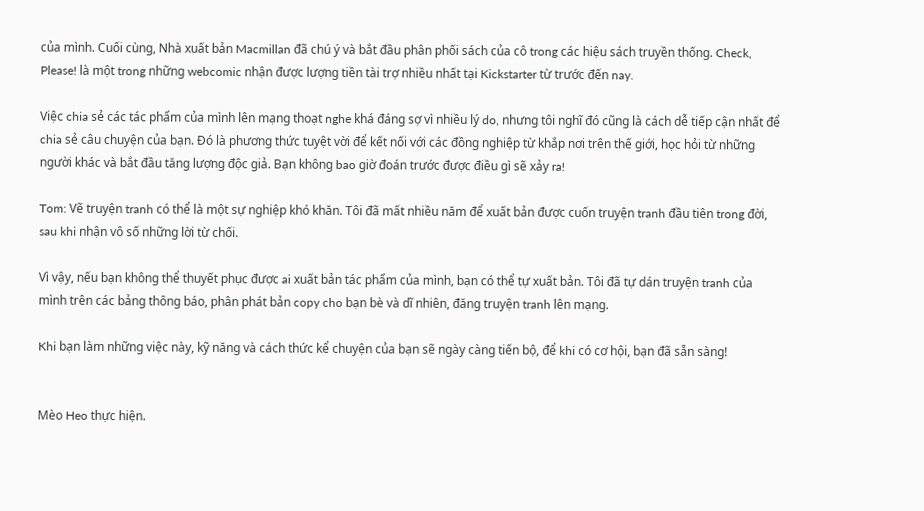của mình. Cuối cùng, Nhà xuất bản Macmillan đã chú ý và bắt đầu phân phối sách của cô trong các hiệu sách truyền thống. Check, Please! là một trong những webcomic nhận được lượng tiền tài trợ nhiều nhất tại Kickstarter từ trước đến nay.

Việc chia sẻ các tác phẩm của mình lên mạng thoạt nghe khá đáng sợ vì nhiều lý do, nhưng tôi nghĩ đó cũng là cách dễ tiếp cận nhất để chia sẻ câu chuyện của bạn. Đó là phương thức tuyệt vời để kết nối với các đồng nghiệp từ khắp nơi trên thế giới, học hỏi từ những người khác và bắt đầu tăng lượng độc giả. Bạn không bao giờ đoán trước được điều gì sẽ xảy ra!

Tom: Vẽ truyện tranh có thể là một sự nghiệp khó khăn. Tôi đã mất nhiều năm để xuất bản được cuốn truyện tranh đầu tiên trong đời, sau khi nhận vô số những lời từ chối.

Vì vậy, nếu bạn không thể thuyết phục được ai xuất bản tác phẩm của mình, bạn có thể tự xuất bản. Tôi đã tự dán truyện tranh của mình trên các bảng thông báo, phân phát bản copy cho bạn bè và dĩ nhiên, đăng truyện tranh lên mạng.

Khi bạn làm những việc này, kỹ năng và cách thức kể chuyện của bạn sẽ ngày càng tiến bộ, để khi có cơ hội, bạn đã sẵn sàng!


Mèo Heo thực hiện.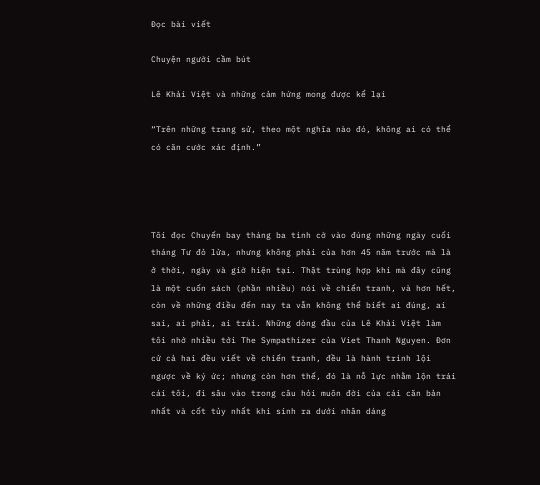Đọc bài viết

Chuyện người cầm bút

Lê Khải Việt và những cảm hứng mong được kể lại

“Trên những trang sử, theo một nghĩa nào đó, không ai có thể có căn cước xác định.”




Tôi đọc Chuyến bay tháng ba tình cờ vào đúng những ngày cuối tháng Tư đỏ lửa, nhưng không phải của hơn 45 năm trước mà là ở thời, ngày và giờ hiện tại. Thật trùng hợp khi mà đây cũng là một cuốn sách (phần nhiều) nói về chiến tranh, và hơn hết, còn về những điều đến nay ta vẫn không thể biết ai đúng, ai sai, ai phải, ai trái. Những dòng đầu của Lê Khải Việt làm tôi nhớ nhiều tới The Sympathizer của Viet Thanh Nguyen. Đơn cử cả hai đều viết về chiến tranh, đều là hành trình lội ngược về ký ức; nhưng còn hơn thế, đó là nỗ lực nhằm lộn trái cái tôi, đi sâu vào trong câu hỏi muôn đời của cái căn bản nhất và cốt tủy nhất khi sinh ra dưới nhân dáng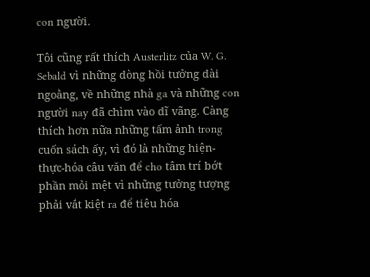con người.

Tôi cũng rất thích Austerlitz của W. G. Sebald vì những dòng hồi tưởng dài ngoằng, về những nhà ga và những con người nay đã chìm vào dĩ vãng. Càng thích hơn nữa những tấm ảnh trong cuốn sách ấy, vì đó là những hiện-thực-hóa câu văn để cho tâm trí bớt phần mỏi mệt vì những tưởng tượng phải vắt kiệt ra để tiêu hóa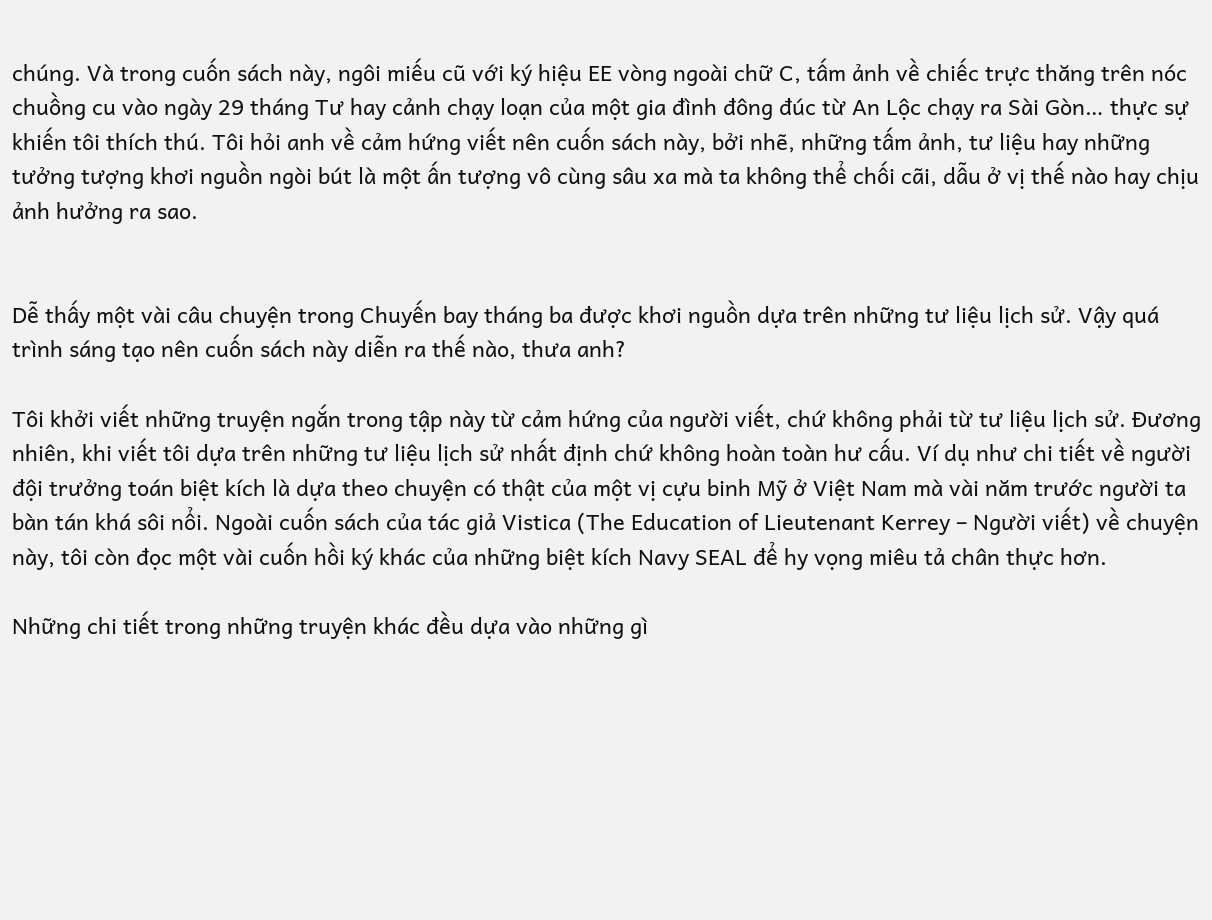chúng. Và trong cuốn sách này, ngôi miếu cũ với ký hiệu EE vòng ngoài chữ C, tấm ảnh về chiếc trực thăng trên nóc chuồng cu vào ngày 29 tháng Tư hay cảnh chạy loạn của một gia đình đông đúc từ An Lộc chạy ra Sài Gòn… thực sự khiến tôi thích thú. Tôi hỏi anh về cảm hứng viết nên cuốn sách này, bởi nhẽ, những tấm ảnh, tư liệu hay những tưởng tượng khơi nguồn ngòi bút là một ấn tượng vô cùng sâu xa mà ta không thể chối cãi, dẫu ở vị thế nào hay chịu ảnh hưởng ra sao.


Dễ thấy một vài câu chuyện trong Chuyến bay tháng ba được khơi nguồn dựa trên những tư liệu lịch sử. Vậy quá trình sáng tạo nên cuốn sách này diễn ra thế nào, thưa anh?

Tôi khởi viết những truyện ngắn trong tập này từ cảm hứng của người viết, chứ không phải từ tư liệu lịch sử. Đương nhiên, khi viết tôi dựa trên những tư liệu lịch sử nhất định chứ không hoàn toàn hư cấu. Ví dụ như chi tiết về người đội trưởng toán biệt kích là dựa theo chuyện có thật của một vị cựu binh Mỹ ở Việt Nam mà vài năm trước người ta bàn tán khá sôi nổi. Ngoài cuốn sách của tác giả Vistica (The Education of Lieutenant Kerrey – Người viết) về chuyện này, tôi còn đọc một vài cuốn hồi ký khác của những biệt kích Navy SEAL để hy vọng miêu tả chân thực hơn.

Những chi tiết trong những truyện khác đều dựa vào những gì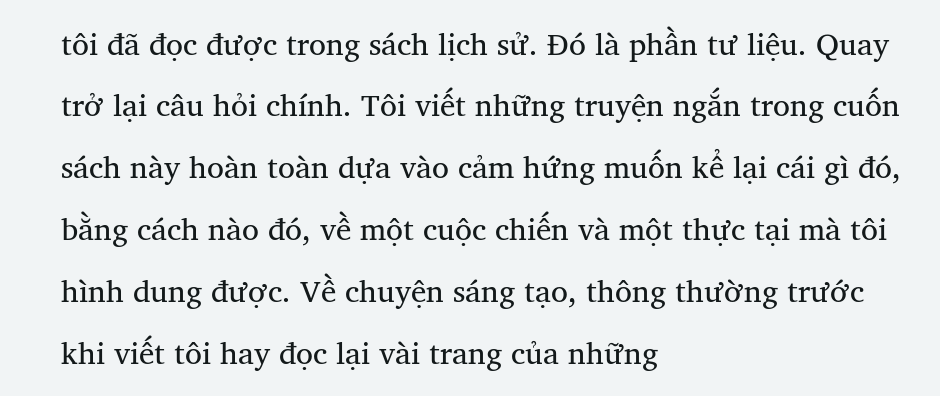tôi đã đọc được trong sách lịch sử. Đó là phần tư liệu. Quay trở lại câu hỏi chính. Tôi viết những truyện ngắn trong cuốn sách này hoàn toàn dựa vào cảm hứng muốn kể lại cái gì đó, bằng cách nào đó, về một cuộc chiến và một thực tại mà tôi hình dung được. Về chuyện sáng tạo, thông thường trước khi viết tôi hay đọc lại vài trang của những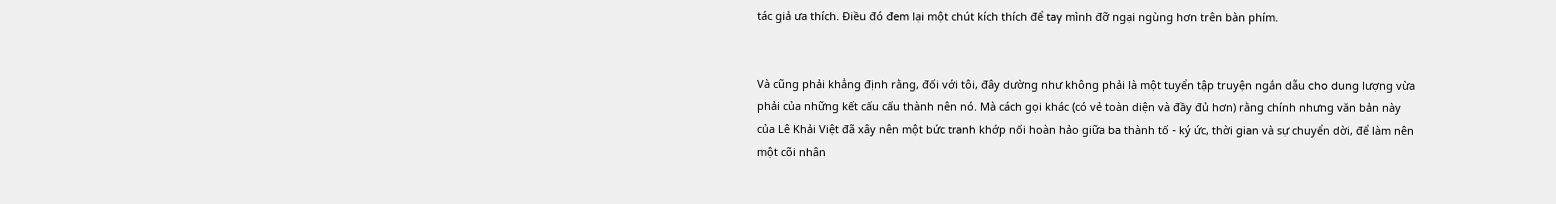tác giả ưa thích. Điều đó đem lại một chút kích thích để tay mình đỡ ngại ngùng hơn trên bàn phím.


Và cũng phải khẳng định rằng, đối với tôi, đây dường như không phải là một tuyển tập truyện ngắn dẫu cho dung lượng vừa phải của những kết cấu cấu thành nên nó. Mà cách gọi khác (có vẻ toàn diện và đầy đủ hơn) rằng chính nhưng văn bản này của Lê Khải Việt đã xây nên một bức tranh khớp nối hoàn hảo giữa ba thành tố - ký ức, thời gian và sự chuyển dời, để làm nên một cõi nhân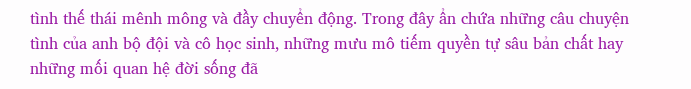tình thế thái mênh mông và đầy chuyển động. Trong đây ẩn chứa những câu chuyện tình của anh bộ đội và cô học sinh, những mưu mô tiếm quyền tự sâu bản chất hay những mối quan hệ đời sống đã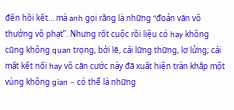đến hồi kết… mà anh gọi rằng là những “đoản văn vô thưởng vô phạt”. Nhưng rốt cuộc rồi liệu có hay không cũng không quan trọng, bởi lẽ, cái lững thững, lơ lửng; cái mất kết nối hay vô căn cước này đã xuất hiện tràn khắp một vùng không gian – có thể là những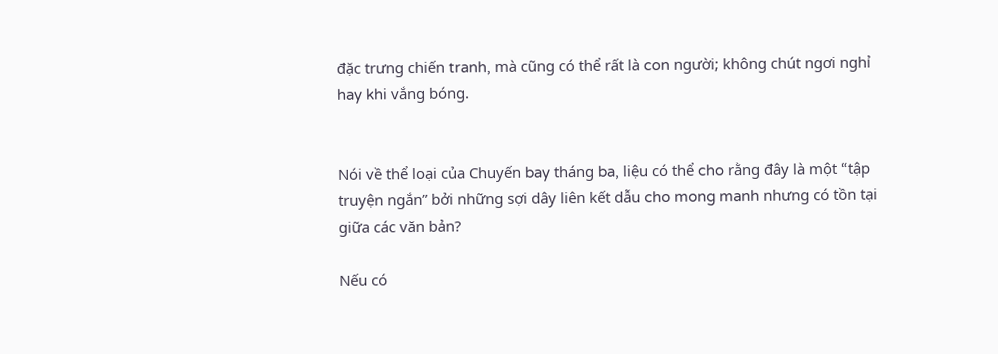đặc trưng chiến tranh, mà cũng có thể rất là con người; không chút ngơi nghỉ hay khi vắng bóng.


Nói về thể loại của Chuyến bay tháng ba, liệu có thể cho rằng đây là một “tập truyện ngắn” bởi những sợi dây liên kết dẫu cho mong manh nhưng có tồn tại giữa các văn bản?

Nếu có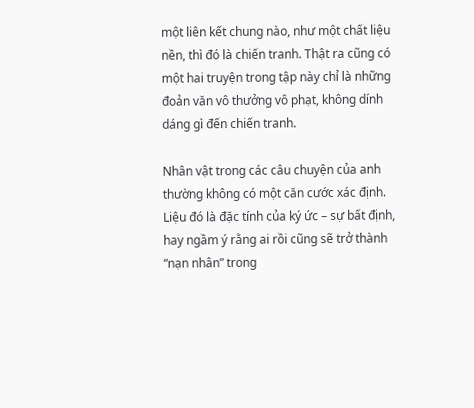một liên kết chung nào, như một chất liệu nền, thì đó là chiến tranh. Thật ra cũng có một hai truyện trong tập này chỉ là những đoản văn vô thưởng vô phạt, không dính dáng gì đến chiến tranh.

Nhân vật trong các câu chuyện của anh thường không có một căn cước xác định. Liệu đó là đặc tính của ký ức – sự bất định, hay ngầm ý rằng ai rồi cũng sẽ trở thành “nạn nhân” trong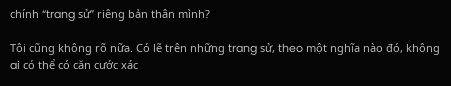chính “trang sử” riêng bản thân mình?

Tôi cũng không rõ nữa. Có lẽ trên những trang sử, theo một nghĩa nào đó, không ai có thể có căn cước xác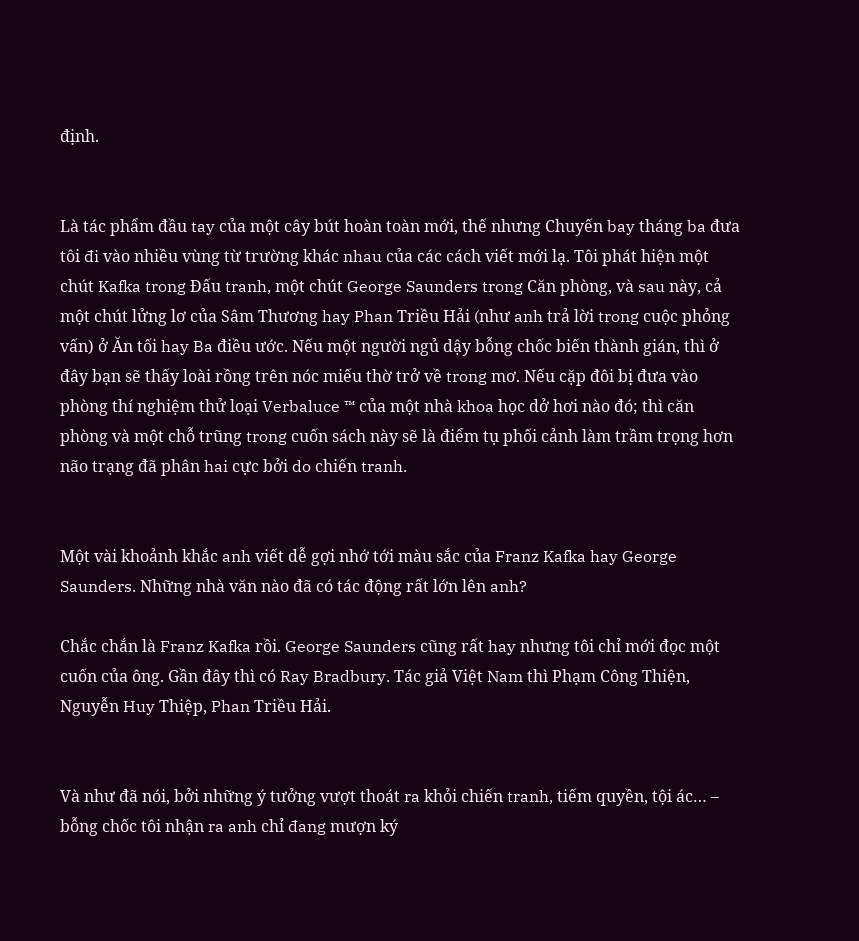định.


Là tác phẩm đầu tay của một cây bút hoàn toàn mới, thế nhưng Chuyến bay tháng ba đưa tôi đi vào nhiều vùng từ trường khác nhau của các cách viết mới lạ. Tôi phát hiện một chút Kafka trong Đấu tranh, một chút George Saunders trong Căn phòng, và sau này, cả một chút lửng lơ của Sâm Thương hay Phan Triều Hải (như anh trả lời trong cuộc phỏng vấn) ở Ăn tối hay Ba điều ước. Nếu một người ngủ dậy bỗng chốc biến thành gián, thì ở đây bạn sẽ thấy loài rồng trên nóc miếu thờ trở về trong mơ. Nếu cặp đôi bị đưa vào phòng thí nghiệm thử loại Verbaluce ™ của một nhà khoa học dở hơi nào đó; thì căn phòng và một chỗ trũng trong cuốn sách này sẽ là điểm tụ phối cảnh làm trầm trọng hơn não trạng đã phân hai cực bởi do chiến tranh.


Một vài khoảnh khắc anh viết dễ gợi nhớ tới màu sắc của Franz Kafka hay George Saunders. Những nhà văn nào đã có tác động rất lớn lên anh?

Chắc chắn là Franz Kafka rồi. George Saunders cũng rất hay nhưng tôi chỉ mới đọc một cuốn của ông. Gần đây thì có Ray Bradbury. Tác giả Việt Nam thì Phạm Công Thiện, Nguyễn Huy Thiệp, Phan Triều Hải.


Và như đã nói, bởi những ý tưởng vượt thoát ra khỏi chiến tranh, tiếm quyền, tội ác… – bỗng chốc tôi nhận ra anh chỉ đang mượn ký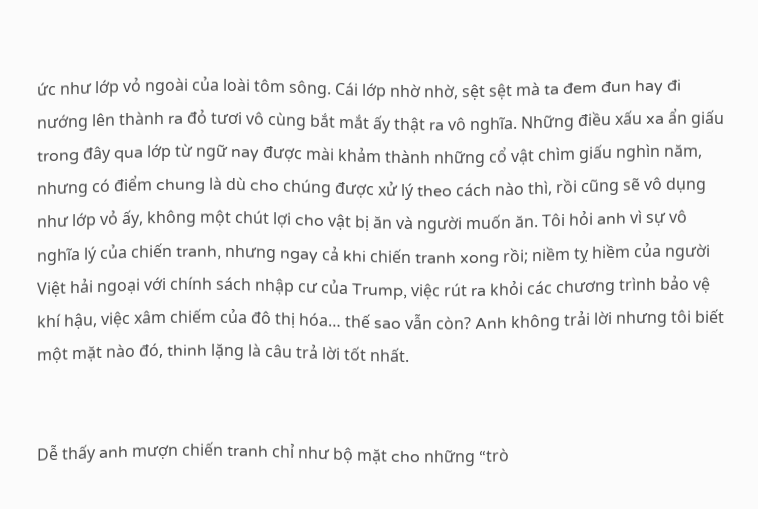ức như lớp vỏ ngoài của loài tôm sông. Cái lớp nhờ nhờ, sệt sệt mà ta đem đun hay đi nướng lên thành ra đỏ tươi vô cùng bắt mắt ấy thật ra vô nghĩa. Những điều xấu xa ẩn giấu trong đây qua lớp từ ngữ nay được mài khảm thành những cổ vật chìm giấu nghìn năm, nhưng có điểm chung là dù cho chúng được xử lý theo cách nào thì, rồi cũng sẽ vô dụng như lớp vỏ ấy, không một chút lợi cho vật bị ăn và người muốn ăn. Tôi hỏi anh vì sự vô nghĩa lý của chiến tranh, nhưng ngay cả khi chiến tranh xong rồi; niềm tỵ hiềm của người Việt hải ngoại với chính sách nhập cư của Trump, việc rút ra khỏi các chương trình bảo vệ khí hậu, việc xâm chiếm của đô thị hóa… thế sao vẫn còn? Anh không trải lời nhưng tôi biết một mặt nào đó, thinh lặng là câu trả lời tốt nhất.


Dễ thấy anh mượn chiến tranh chỉ như bộ mặt cho những “trò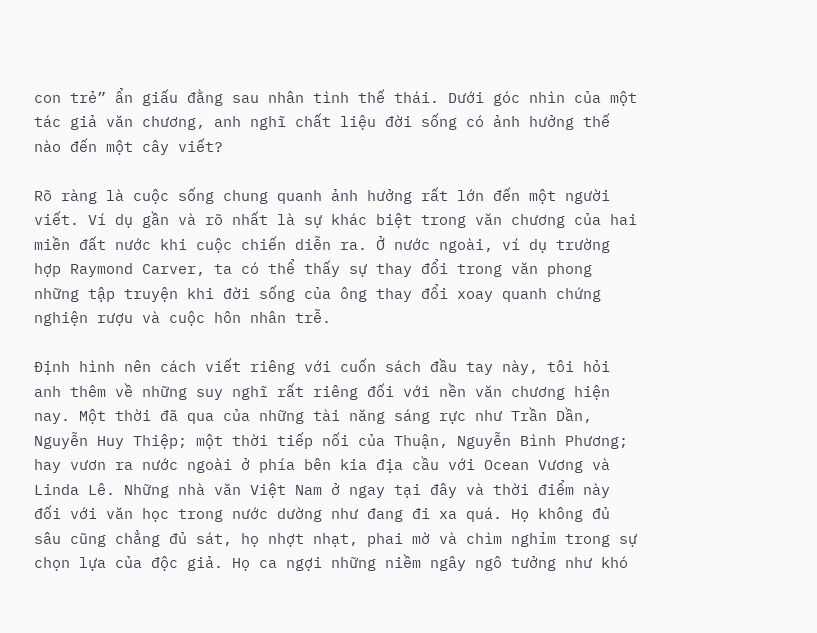con trẻ” ẩn giấu đằng sau nhân tình thế thái. Dưới góc nhìn của một tác giả văn chương, anh nghĩ chất liệu đời sống có ảnh hưởng thế nào đến một cây viết?

Rõ ràng là cuộc sống chung quanh ảnh hưởng rất lớn đến một người viết. Ví dụ gần và rõ nhất là sự khác biệt trong văn chương của hai miền đất nước khi cuộc chiến diễn ra. Ở nước ngoài, ví dụ trường hợp Raymond Carver, ta có thể thấy sự thay đổi trong văn phong những tập truyện khi đời sống của ông thay đổi xoay quanh chứng nghiện rượu và cuộc hôn nhân trễ.

Định hình nên cách viết riêng với cuốn sách đầu tay này, tôi hỏi anh thêm về những suy nghĩ rất riêng đối với nền văn chương hiện nay. Một thời đã qua của những tài năng sáng rực như Trần Dần, Nguyễn Huy Thiệp; một thời tiếp nối của Thuận, Nguyễn Bình Phương; hay vươn ra nước ngoài ở phía bên kia địa cầu với Ocean Vương và Linda Lê. Những nhà văn Việt Nam ở ngay tại đây và thời điểm này đối với văn học trong nước dường như đang đi xa quá. Họ không đủ sâu cũng chẳng đủ sát, họ nhợt nhạt, phai mờ và chìm nghỉm trong sự chọn lựa của độc giả. Họ ca ngợi những niềm ngây ngô tưởng như khó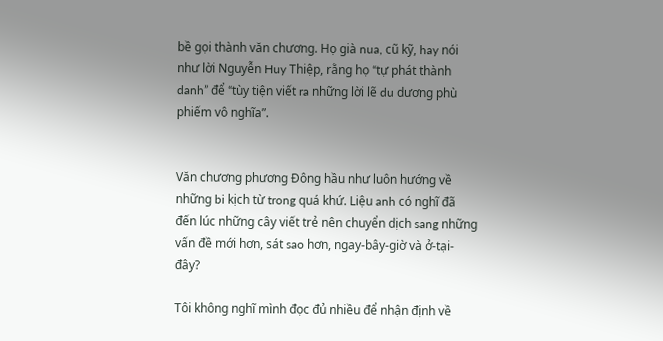bề gọi thành văn chương. Họ già nua, cũ kỹ, hay nói như lời Nguyễn Huy Thiệp, rằng họ “tự phát thành danh” để “tùy tiện viết ra những lời lẽ du dương phù phiếm vô nghĩa”.


Văn chương phương Đông hầu như luôn hướng về những bi kịch từ trong quá khứ. Liệu anh có nghĩ đã đến lúc những cây viết trẻ nên chuyển dịch sang những vấn đề mới hơn, sát sao hơn, ngay-bây-giờ và ở-tại-đây?

Tôi không nghĩ mình đọc đủ nhiều để nhận định về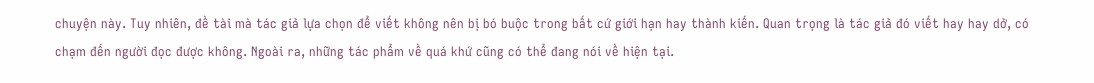chuyện này. Tuy nhiên, đề tài mà tác giả lựa chọn để viết không nên bị bó buộc trong bất cứ giới hạn hay thành kiến. Quan trọng là tác giả đó viết hay hay dở, có chạm đến người đọc được không. Ngoài ra, những tác phẩm về quá khứ cũng có thể đang nói về hiện tại.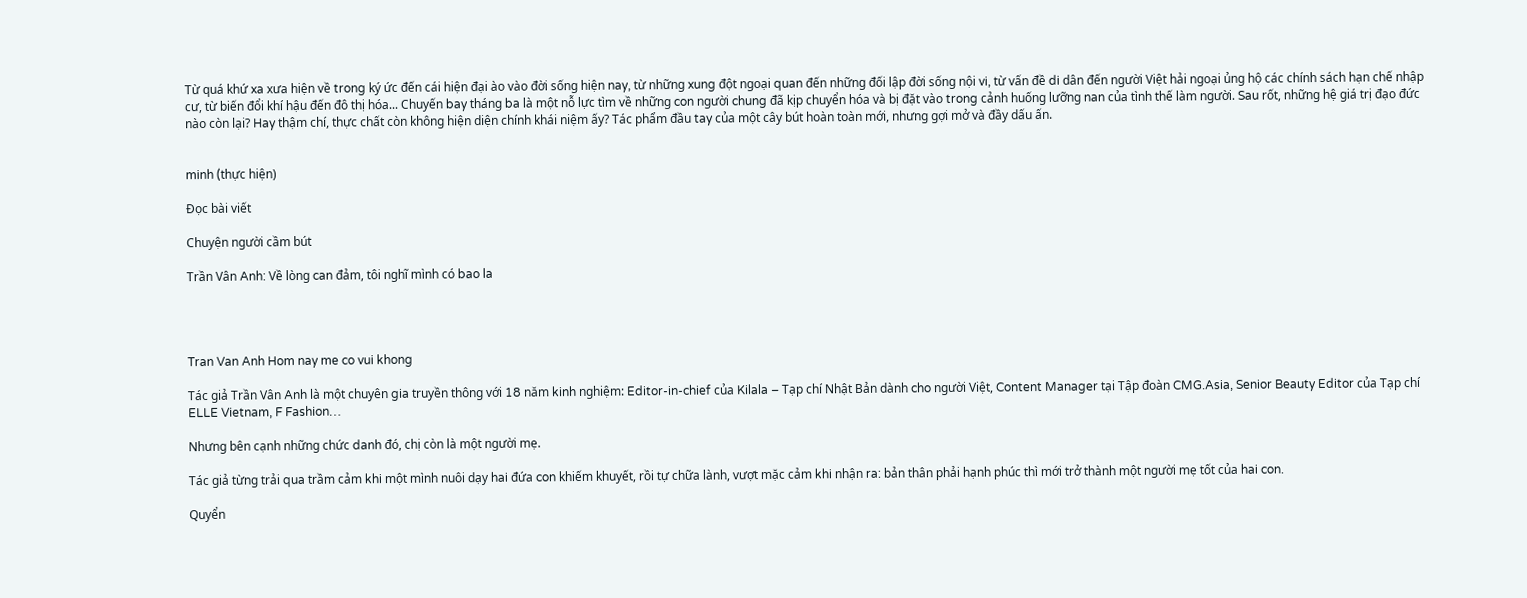Từ quá khứ xa xưa hiện về trong ký ức đến cái hiện đại ào vào đời sống hiện nay, từ những xung đột ngoại quan đến những đối lập đời sống nội vi, từ vấn đề di dân đến người Việt hải ngoại ủng hộ các chính sách hạn chế nhập cư, từ biến đổi khí hậu đến đô thị hóa... Chuyến bay tháng ba là một nỗ lực tìm về những con người chung đã kịp chuyển hóa và bị đặt vào trong cảnh huống lưỡng nan của tình thế làm người. Sau rốt, những hệ giá trị đạo đức nào còn lại? Hay thậm chí, thực chất còn không hiện diện chính khái niệm ấy? Tác phẩm đầu tay của một cây bút hoàn toàn mới, nhưng gợi mở và đầy dấu ấn.


minh (thực hiện)

Đọc bài viết

Chuyện người cầm bút

Trần Vân Anh: Về lòng can đảm, tôi nghĩ mình có bao la




Tran Van Anh Hom nay me co vui khong

Tác giả Trần Vân Anh là một chuyên gia truyền thông với 18 năm kinh nghiệm: Editor-in-chief của Kilala – Tạp chí Nhật Bản dành cho người Việt, Content Manager tại Tập đoàn CMG.Asia, Senior Beauty Editor của Tạp chí ELLE Vietnam, F Fashion…

Nhưng bên cạnh những chức danh đó, chị còn là một người mẹ.

Tác giả từng trải qua trầm cảm khi một mình nuôi dạy hai đứa con khiếm khuyết, rồi tự chữa lành, vượt mặc cảm khi nhận ra: bản thân phải hạnh phúc thì mới trở thành một người mẹ tốt của hai con.

Quyển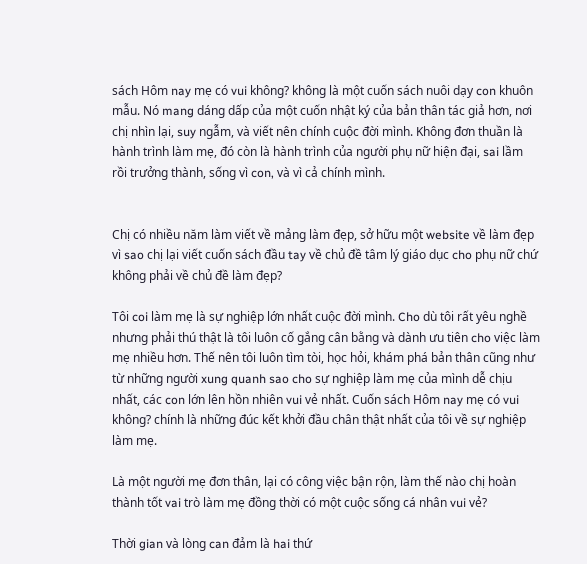sách Hôm nay mẹ có vui không? không là một cuốn sách nuôi dạy con khuôn mẫu. Nó mang dáng dấp của một cuốn nhật ký của bản thân tác giả hơn, nơi chị nhìn lại, suy ngẫm, và viết nên chính cuộc đời mình. Không đơn thuần là hành trình làm mẹ, đó còn là hành trình của người phụ nữ hiện đại, sai lầm rồi trưởng thành, sống vì con, và vì cả chính mình.


Chị có nhiều năm làm viết về mảng làm đẹp, sở hữu một website về làm đẹp vì sao chị lại viết cuốn sách đầu tay về chủ đề tâm lý giáo dục cho phụ nữ chứ không phải về chủ đề làm đẹp?

Tôi coi làm mẹ là sự nghiệp lớn nhất cuộc đời mình. Cho dù tôi rất yêu nghề nhưng phải thú thật là tôi luôn cố gắng cân bằng và dành ưu tiên cho việc làm mẹ nhiều hơn. Thế nên tôi luôn tìm tòi, học hỏi, khám phá bản thân cũng như từ những người xung quanh sao cho sự nghiệp làm mẹ của mình dễ chịu nhất, các con lớn lên hồn nhiên vui vẻ nhất. Cuốn sách Hôm nay mẹ có vui không? chính là những đúc kết khởi đầu chân thật nhất của tôi về sự nghiệp làm mẹ.

Là một người mẹ đơn thân, lại có công việc bận rộn, làm thế nào chị hoàn thành tốt vai trò làm mẹ đồng thời có một cuộc sống cá nhân vui vẻ?

Thời gian và lòng can đảm là hai thứ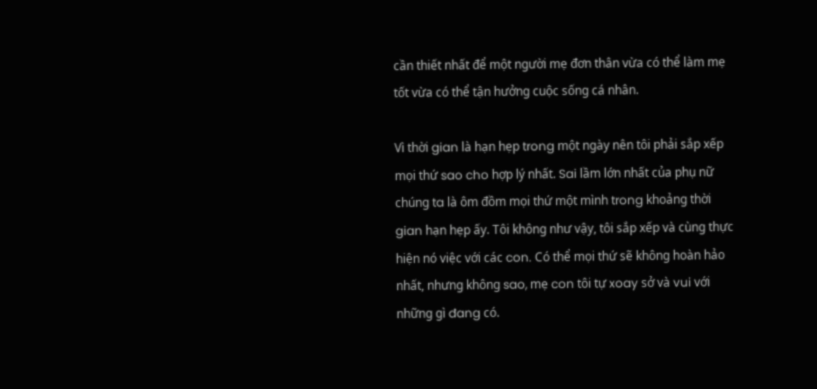cần thiết nhất để một người mẹ đơn thân vừa có thể làm mẹ tốt vừa có thể tận hưởng cuộc sống cá nhân.

Vì thời gian là hạn hẹp trong một ngày nên tôi phải sắp xếp mọi thứ sao cho hợp lý nhất. Sai lầm lớn nhất của phụ nữ chúng ta là ôm đồm mọi thứ một mình trong khoảng thời gian hạn hẹp ấy. Tôi không như vậy, tôi sắp xếp và cùng thực hiện nó việc với các con. Có thể mọi thứ sẽ không hoàn hảo nhất, nhưng không sao, mẹ con tôi tự xoay sở và vui với những gì đang có.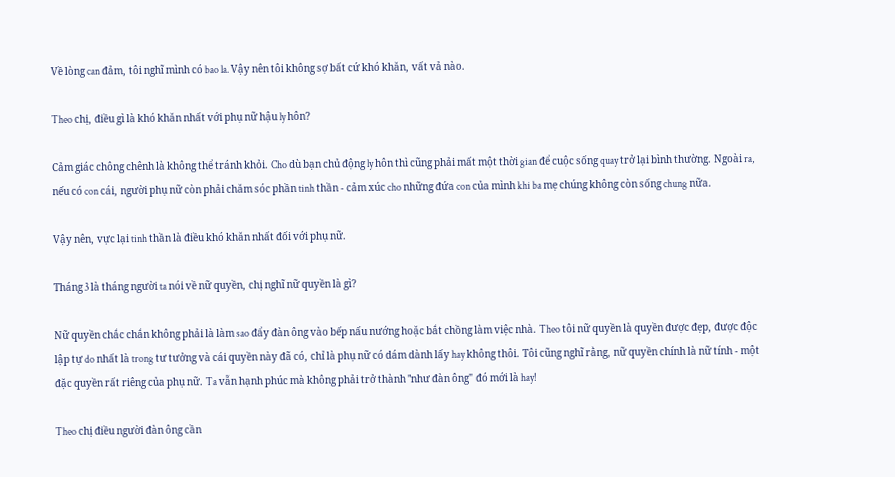Về lòng can đảm, tôi nghĩ mình có bao la. Vậy nên tôi không sợ bất cứ khó khăn, vất vả nào.

Theo chị, điều gì là khó khăn nhất với phụ nữ hậu ly hôn?

Cảm giác chông chênh là không thể tránh khỏi. Cho dù bạn chủ động ly hôn thì cũng phải mất một thời gian để cuộc sống quay trở lại bình thường. Ngoài ra, nếu có con cái, người phụ nữ còn phải chăm sóc phần tinh thần - cảm xúc cho những đứa con của mình khi ba mẹ chúng không còn sống chung nữa.

Vậy nên, vực lại tinh thần là điều khó khăn nhất đối với phụ nữ.

Tháng 3 là tháng người ta nói về nữ quyền, chị nghĩ nữ quyền là gì?

Nữ quyền chắc chắn không phải là làm sao đẩy đàn ông vào bếp nấu nướng hoặc bắt chồng làm việc nhà. Theo tôi nữ quyền là quyền được đẹp, được độc lập tự do nhất là trong tư tưởng và cái quyền này đã có, chỉ là phụ nữ có dám dành lấy hay không thôi. Tôi cũng nghĩ rằng, nữ quyền chính là nữ tính - một đặc quyền rất riêng của phụ nữ. Ta vẫn hạnh phúc mà không phải trở thành "như đàn ông" đó mới là hay!

Theo chị điều người đàn ông cần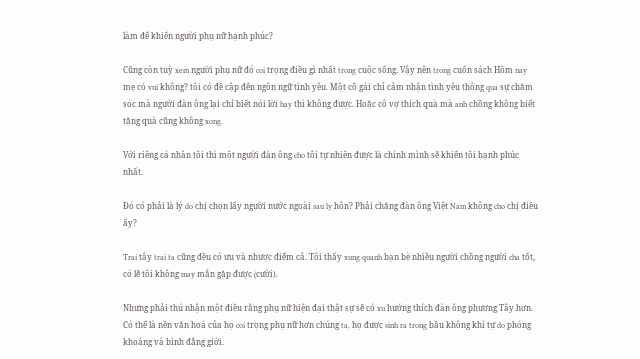làm để khiến người phụ nữ hạnh phúc?

Cũng còn tuỳ xem người phụ nữ đó coi trọng điều gì nhất trong cuộc sống. Vậy nên trong cuốn sách Hôm nay mẹ có vui không? tôi có đề cập đến ngôn ngữ tình yêu. Một cô gái chỉ cảm nhận tình yêu thông qua sự chăm sóc mà người đàn ông lại chỉ biết nói lời hay thì không được. Hoặc cô vợ thích quà mà anh chồng không biết tặng quà cũng không xong.

Với riêng cá nhân tôi thì một người đàn ông cho tôi tự nhiên được là chính mình sẽ khiến tôi hạnh phúc nhất.

Đó có phải là lý do chị chọn lấy người nước ngoài sau ly hôn? Phải chăng đàn ông Việt Nam không cho chị điều ấy?

Trai tây trai ta cũng đều có ưu và nhược điểm cả. Tôi thấy xung quanh bạn bè nhiều người chồng người cha tốt, có lẽ tôi không may mắn gặp được (cười).

Nhưng phải thú nhận một điều rằng phụ nữ hiện đại thật sự sẽ có xu hướng thích đàn ông phương Tây hơn. Có thể là nền văn hoá của họ coi trọng phụ nữ hơn chúng ta, họ được sinh ra trong bầu không khí tự do phóng khoáng và bình đẳng giới.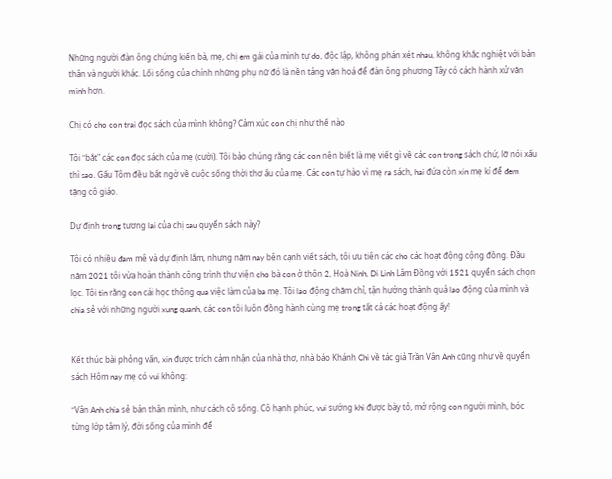Những người đàn ông chứng kiến bà, mẹ, chị em gái của mình tự do, độc lập, không phán xét nhau, không khắc nghiệt với bản thân và người khác. Lối sống của chính những phụ nữ đó là nền tảng văn hoá để đàn ông phương Tây có cách hành xử văn minh hơn.

Chị có cho con trai đọc sách của mình không? Cảm xúc con chị như thế nào

Tôi "bắt" các con đọc sách của mẹ (cười). Tôi bảo chúng rằng các con nên biết là mẹ viết gì về các con trong sách chứ, lỡ nói xấu thì sao. Gấu Tôm đều bất ngờ về cuộc sống thời thơ ấu của mẹ. Các con tự hào vì mẹ ra sách, hai đứa còn xin mẹ kí để đem tặng cô giáo.

Dự định trong tương lai của chị sau quyển sách này?

Tôi có nhiều đam mê và dự định lắm, nhưng năm nay bên cạnh viết sách, tôi ưu tiên các cho các hoạt động cộng đồng. Đầu năm 2021 tôi vừa hoàn thành công trình thư viện cho bà con ở thôn 2, Hoà Ninh, Di Linh Lâm Đồng với 1521 quyển sách chọn lọc. Tôi tin rằng con cái học thông qua việc làm của ba mẹ. Tôi lao động chăm chỉ, tận hưởng thành quả lao động của mình và chia sẻ với những người xung quanh, các con tôi luôn đồng hành cùng mẹ trong tất cả các hoạt động ấy!


Kết thúc bài phỏng vấn, xin được trích cảm nhận của nhà thơ, nhà báo Khánh Chi về tác giả Trần Vân Anh cũng như về quyển sách Hôm nay mẹ có vui không:

“Vân Anh chia sẻ bản thân mình, như cách cô sống. Cô hạnh phúc, vui sướng khi được bày tỏ, mở rộng con người mình, bóc từng lớp tâm lý, đời sống của mình để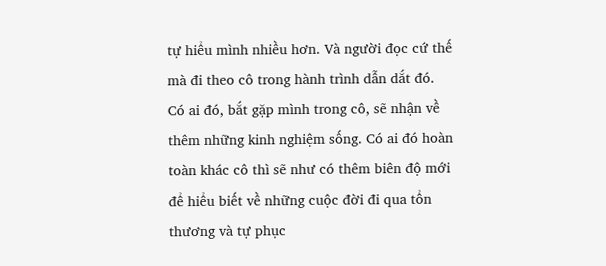tự hiểu mình nhiều hơn. Và người đọc cứ thế mà đi theo cô trong hành trình dẫn dắt đó. Có ai đó, bắt gặp mình trong cô, sẽ nhận về thêm những kinh nghiệm sống. Có ai đó hoàn toàn khác cô thì sẽ như có thêm biên độ mới để hiểu biết về những cuộc đời đi qua tổn thương và tự phục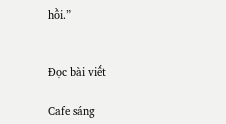hồi.”


Đọc bài viết

Cafe sáng